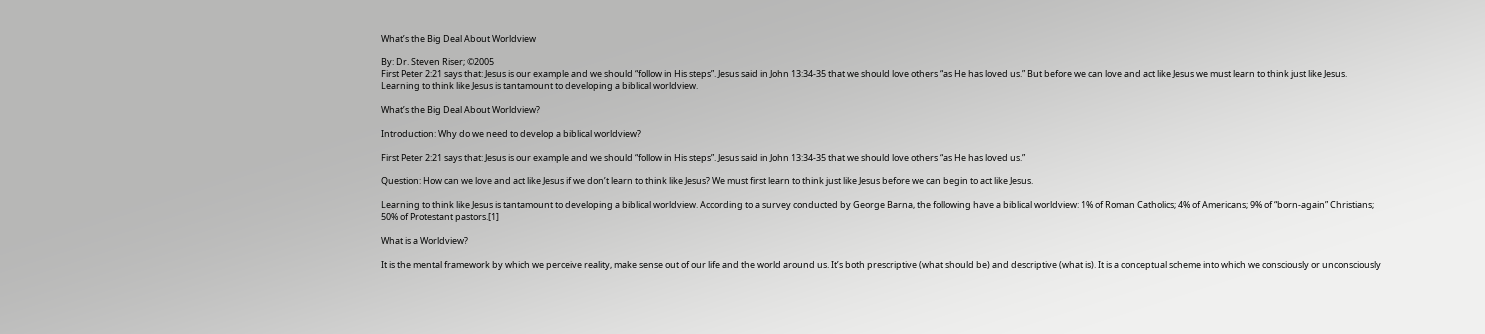What’s the Big Deal About Worldview

By: Dr. Steven Riser; ©2005
First Peter 2:21 says that: Jesus is our example and we should “follow in His steps”. Jesus said in John 13:34-35 that we should love others “as He has loved us.” But before we can love and act like Jesus we must learn to think just like Jesus. Learning to think like Jesus is tantamount to developing a biblical worldview.

What’s the Big Deal About Worldview?

Introduction: Why do we need to develop a biblical worldview?

First Peter 2:21 says that: Jesus is our example and we should “follow in His steps”. Jesus said in John 13:34-35 that we should love others “as He has loved us.”

Question: How can we love and act like Jesus if we don’t learn to think like Jesus? We must first learn to think just like Jesus before we can begin to act like Jesus.

Learning to think like Jesus is tantamount to developing a biblical worldview. According to a survey conducted by George Barna, the following have a biblical worldview: 1% of Roman Catholics; 4% of Americans; 9% of “born-again” Christians; 50% of Protestant pastors.[1]

What is a Worldview?

It is the mental framework by which we perceive reality, make sense out of our life and the world around us. It’s both prescriptive (what should be) and descriptive (what is). It is a conceptual scheme into which we consciously or unconsciously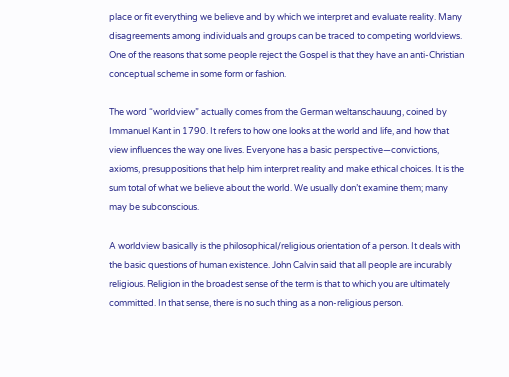place or fit everything we believe and by which we interpret and evaluate reality. Many disagreements among individuals and groups can be traced to competing worldviews. One of the reasons that some people reject the Gospel is that they have an anti-Christian conceptual scheme in some form or fashion.

The word “worldview” actually comes from the German weltanschauung, coined by Immanuel Kant in 1790. It refers to how one looks at the world and life, and how that view influences the way one lives. Everyone has a basic perspective—convictions, axioms, presuppositions that help him interpret reality and make ethical choices. It is the sum total of what we believe about the world. We usually don’t examine them; many may be subconscious.

A worldview basically is the philosophical/religious orientation of a person. It deals with the basic questions of human existence. John Calvin said that all people are incurably religious. Religion in the broadest sense of the term is that to which you are ultimately committed. In that sense, there is no such thing as a non-religious person.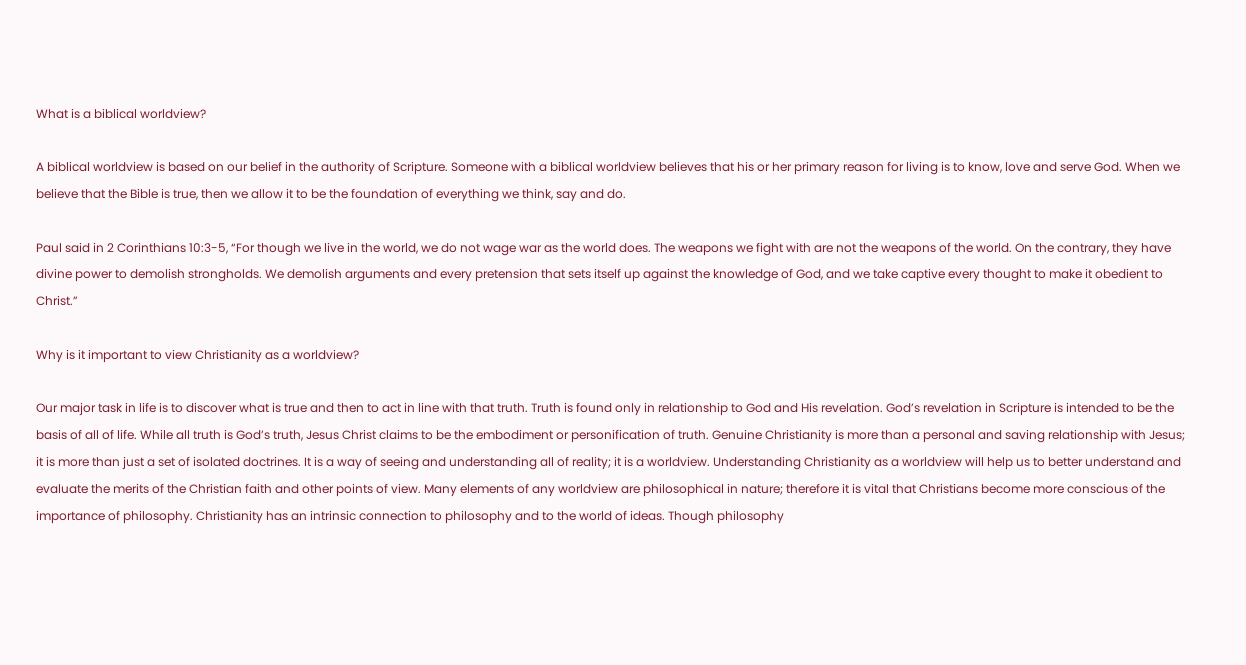What is a biblical worldview?

A biblical worldview is based on our belief in the authority of Scripture. Someone with a biblical worldview believes that his or her primary reason for living is to know, love and serve God. When we believe that the Bible is true, then we allow it to be the foundation of everything we think, say and do.

Paul said in 2 Corinthians 10:3-5, “For though we live in the world, we do not wage war as the world does. The weapons we fight with are not the weapons of the world. On the contrary, they have divine power to demolish strongholds. We demolish arguments and every pretension that sets itself up against the knowledge of God, and we take captive every thought to make it obedient to Christ.”

Why is it important to view Christianity as a worldview?

Our major task in life is to discover what is true and then to act in line with that truth. Truth is found only in relationship to God and His revelation. God’s revelation in Scripture is intended to be the basis of all of life. While all truth is God’s truth, Jesus Christ claims to be the embodiment or personification of truth. Genuine Christianity is more than a personal and saving relationship with Jesus; it is more than just a set of isolated doctrines. It is a way of seeing and understanding all of reality; it is a worldview. Understanding Christianity as a worldview will help us to better understand and evaluate the merits of the Christian faith and other points of view. Many elements of any worldview are philosophical in nature; therefore it is vital that Christians become more conscious of the importance of philosophy. Christianity has an intrinsic connection to philosophy and to the world of ideas. Though philosophy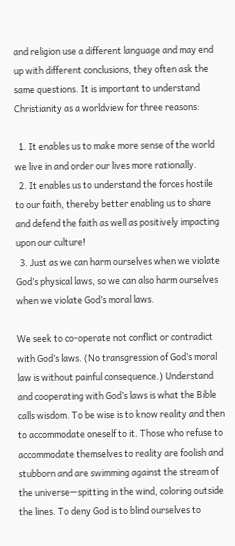and religion use a different language and may end up with different conclusions, they often ask the same questions. It is important to understand Christianity as a worldview for three reasons:

  1. It enables us to make more sense of the world we live in and order our lives more rationally.
  2. It enables us to understand the forces hostile to our faith, thereby better enabling us to share and defend the faith as well as positively impacting upon our culture!
  3. Just as we can harm ourselves when we violate God’s physical laws, so we can also harm ourselves when we violate God’s moral laws.

We seek to co-operate not conflict or contradict with God’s laws. (No transgression of God’s moral law is without painful consequence.) Understand and cooperating with God’s laws is what the Bible calls wisdom. To be wise is to know reality and then to accommodate oneself to it. Those who refuse to accommodate themselves to reality are foolish and stubborn and are swimming against the stream of the universe—spitting in the wind, coloring outside the lines. To deny God is to blind ourselves to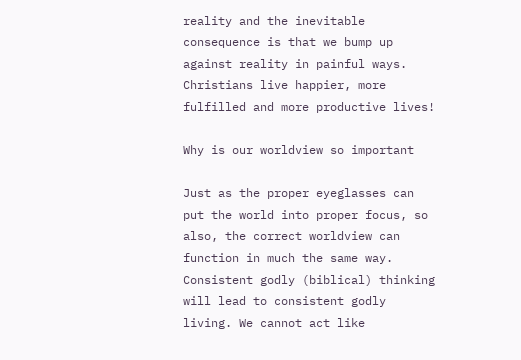reality and the inevitable consequence is that we bump up against reality in painful ways. Christians live happier, more fulfilled and more productive lives!

Why is our worldview so important

Just as the proper eyeglasses can put the world into proper focus, so also, the correct worldview can function in much the same way. Consistent godly (biblical) thinking will lead to consistent godly living. We cannot act like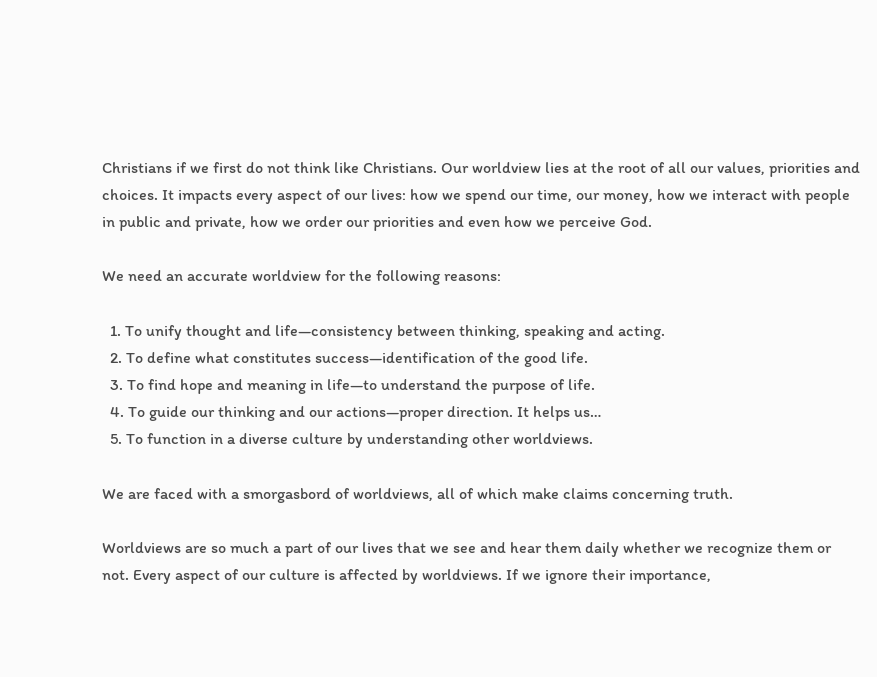Christians if we first do not think like Christians. Our worldview lies at the root of all our values, priorities and choices. It impacts every aspect of our lives: how we spend our time, our money, how we interact with people in public and private, how we order our priorities and even how we perceive God.

We need an accurate worldview for the following reasons:

  1. To unify thought and life—consistency between thinking, speaking and acting.
  2. To define what constitutes success—identification of the good life.
  3. To find hope and meaning in life—to understand the purpose of life.
  4. To guide our thinking and our actions—proper direction. It helps us…
  5. To function in a diverse culture by understanding other worldviews.

We are faced with a smorgasbord of worldviews, all of which make claims concerning truth.

Worldviews are so much a part of our lives that we see and hear them daily whether we recognize them or not. Every aspect of our culture is affected by worldviews. If we ignore their importance,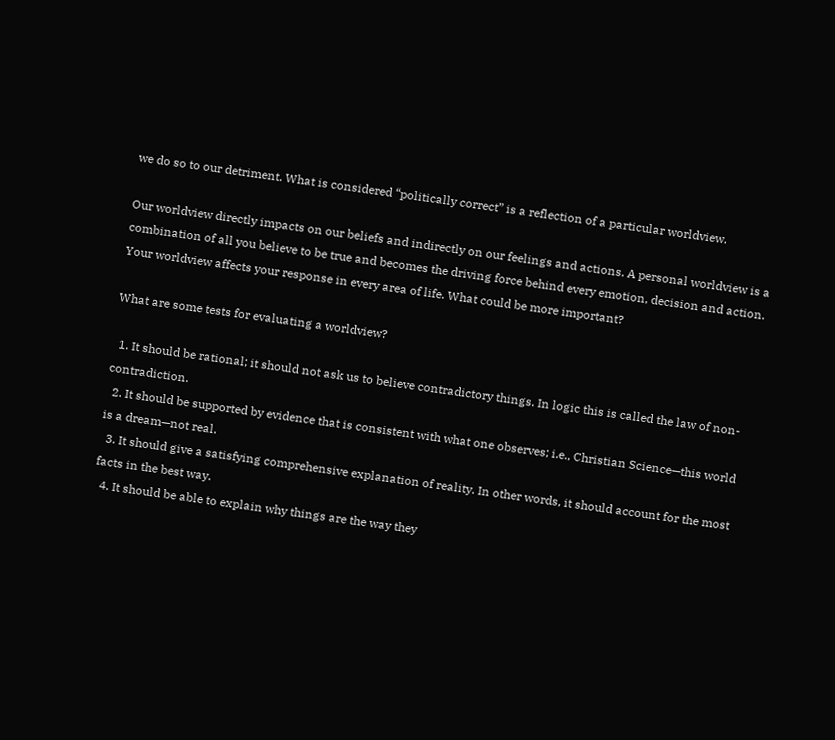we do so to our detriment. What is considered “politically correct” is a reflection of a particular worldview.

Our worldview directly impacts on our beliefs and indirectly on our feelings and actions. A personal worldview is a combination of all you believe to be true and becomes the driving force behind every emotion, decision and action. Your worldview affects your response in every area of life. What could be more important?

What are some tests for evaluating a worldview?

  1. It should be rational; it should not ask us to believe contradictory things. In logic this is called the law of non-contradiction.
  2. It should be supported by evidence that is consistent with what one observes; i.e., Christian Science—this world is a dream—not real.
  3. It should give a satisfying comprehensive explanation of reality. In other words, it should account for the most facts in the best way.
  4. It should be able to explain why things are the way they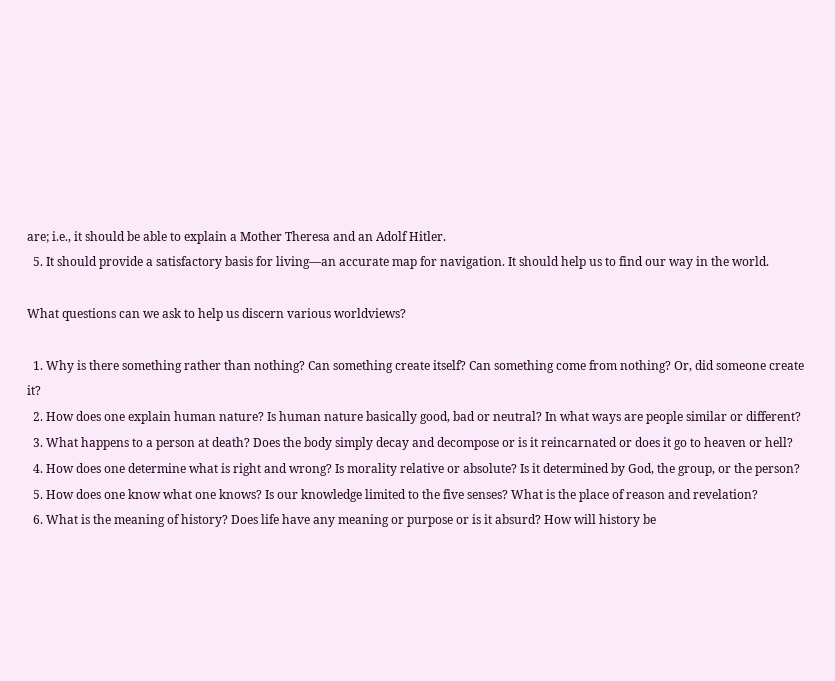are; i.e., it should be able to explain a Mother Theresa and an Adolf Hitler.
  5. It should provide a satisfactory basis for living—an accurate map for navigation. It should help us to find our way in the world.

What questions can we ask to help us discern various worldviews?

  1. Why is there something rather than nothing? Can something create itself? Can something come from nothing? Or, did someone create it?
  2. How does one explain human nature? Is human nature basically good, bad or neutral? In what ways are people similar or different?
  3. What happens to a person at death? Does the body simply decay and decompose or is it reincarnated or does it go to heaven or hell?
  4. How does one determine what is right and wrong? Is morality relative or absolute? Is it determined by God, the group, or the person?
  5. How does one know what one knows? Is our knowledge limited to the five senses? What is the place of reason and revelation?
  6. What is the meaning of history? Does life have any meaning or purpose or is it absurd? How will history be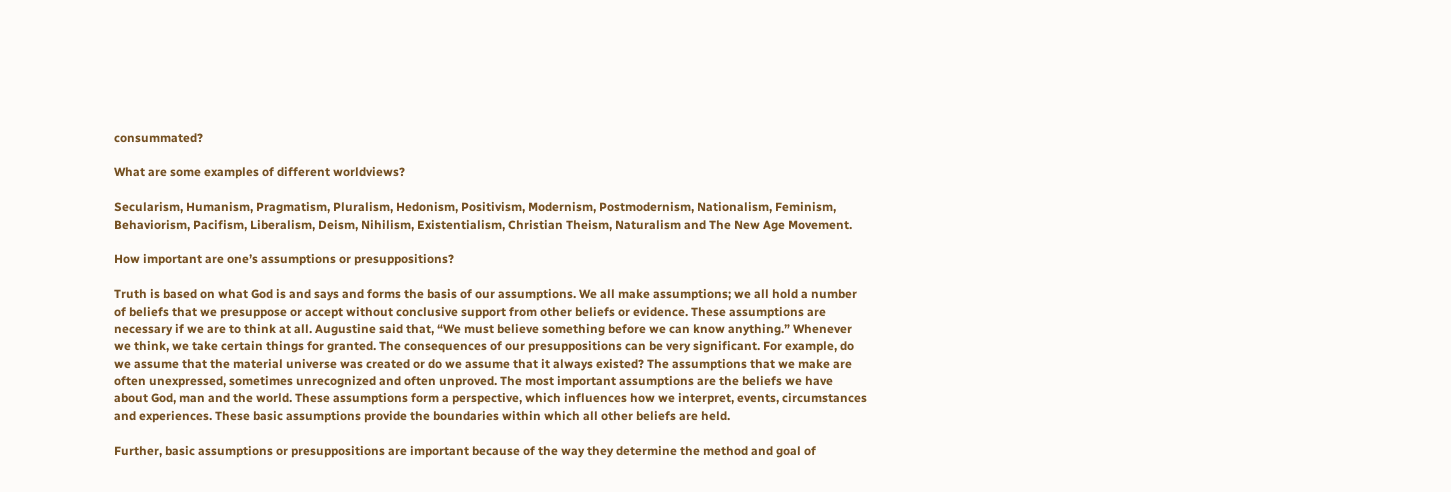consummated?

What are some examples of different worldviews?

Secularism, Humanism, Pragmatism, Pluralism, Hedonism, Positivism, Modernism, Postmodernism, Nationalism, Feminism, Behaviorism, Pacifism, Liberalism, Deism, Nihilism, Existentialism, Christian Theism, Naturalism and The New Age Movement.

How important are one’s assumptions or presuppositions?

Truth is based on what God is and says and forms the basis of our assumptions. We all make assumptions; we all hold a number of beliefs that we presuppose or accept without conclusive support from other beliefs or evidence. These assumptions are necessary if we are to think at all. Augustine said that, “We must believe something before we can know anything.” Whenever we think, we take certain things for granted. The consequences of our presuppositions can be very significant. For example, do we assume that the material universe was created or do we assume that it always existed? The assumptions that we make are often unexpressed, sometimes unrecognized and often unproved. The most important assumptions are the beliefs we have about God, man and the world. These assumptions form a perspective, which influences how we interpret, events, circumstances and experiences. These basic assumptions provide the boundaries within which all other beliefs are held.

Further, basic assumptions or presuppositions are important because of the way they determine the method and goal of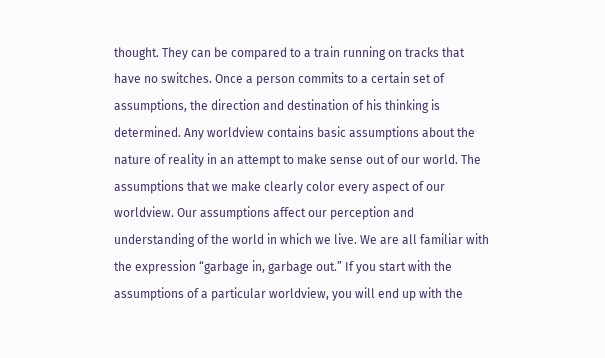thought. They can be compared to a train running on tracks that have no switches. Once a person commits to a certain set of assumptions, the direction and destination of his thinking is determined. Any worldview contains basic assumptions about the nature of reality in an attempt to make sense out of our world. The assumptions that we make clearly color every aspect of our worldview. Our assumptions affect our perception and understanding of the world in which we live. We are all familiar with the expression “garbage in, garbage out.” If you start with the assumptions of a particular worldview, you will end up with the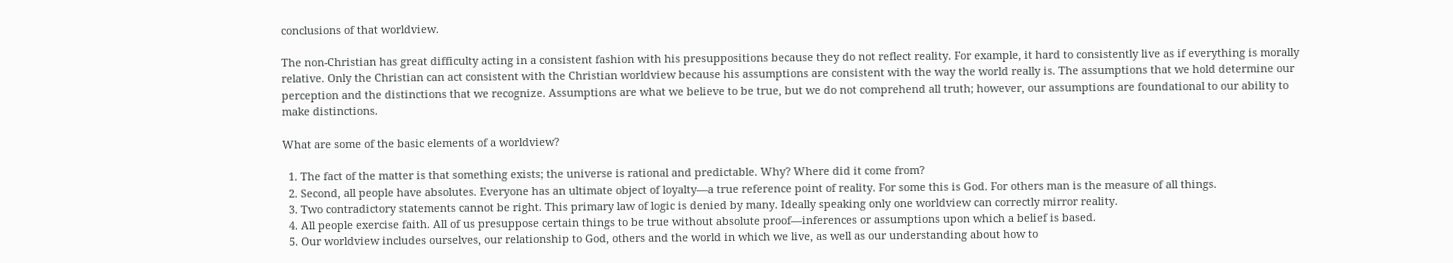conclusions of that worldview.

The non-Christian has great difficulty acting in a consistent fashion with his presuppositions because they do not reflect reality. For example, it hard to consistently live as if everything is morally relative. Only the Christian can act consistent with the Christian worldview because his assumptions are consistent with the way the world really is. The assumptions that we hold determine our perception and the distinctions that we recognize. Assumptions are what we believe to be true, but we do not comprehend all truth; however, our assumptions are foundational to our ability to make distinctions.

What are some of the basic elements of a worldview?

  1. The fact of the matter is that something exists; the universe is rational and predictable. Why? Where did it come from?
  2. Second, all people have absolutes. Everyone has an ultimate object of loyalty—a true reference point of reality. For some this is God. For others man is the measure of all things.
  3. Two contradictory statements cannot be right. This primary law of logic is denied by many. Ideally speaking only one worldview can correctly mirror reality.
  4. All people exercise faith. All of us presuppose certain things to be true without absolute proof—inferences or assumptions upon which a belief is based.
  5. Our worldview includes ourselves, our relationship to God, others and the world in which we live, as well as our understanding about how to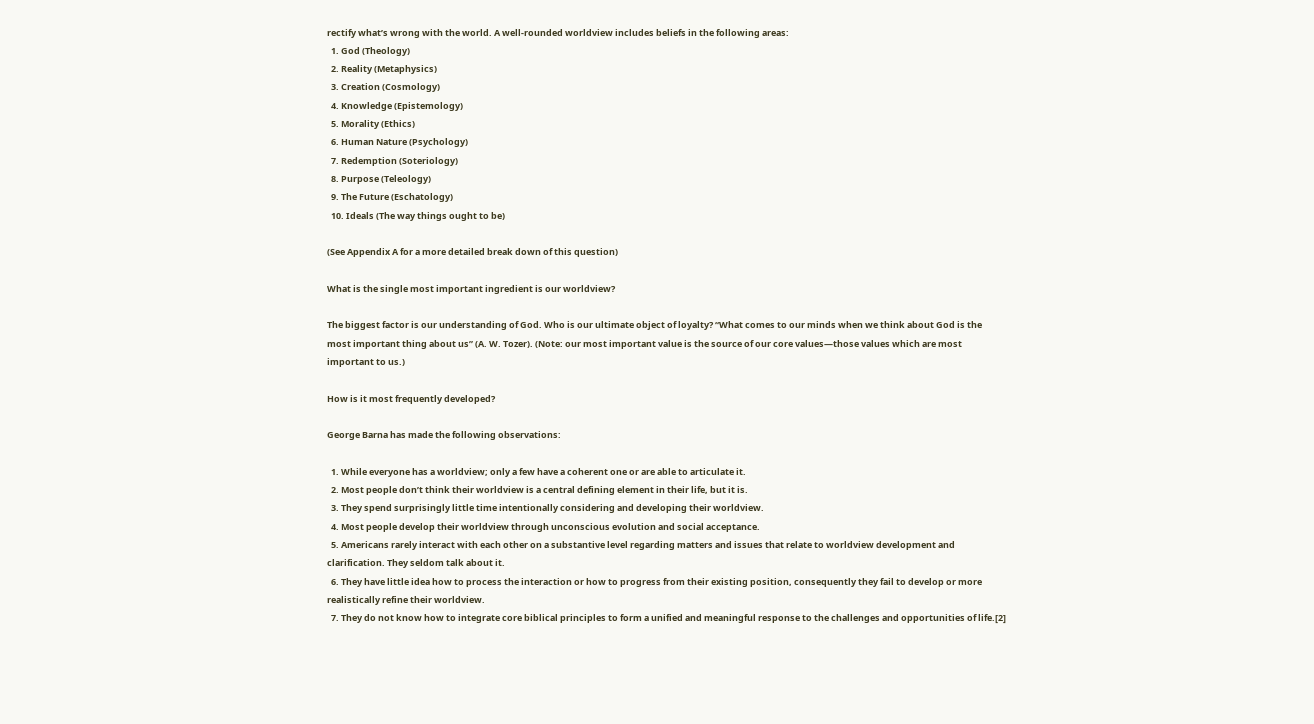rectify what’s wrong with the world. A well-rounded worldview includes beliefs in the following areas:
  1. God (Theology)
  2. Reality (Metaphysics)
  3. Creation (Cosmology)
  4. Knowledge (Epistemology)
  5. Morality (Ethics)
  6. Human Nature (Psychology)
  7. Redemption (Soteriology)
  8. Purpose (Teleology)
  9. The Future (Eschatology)
  10. Ideals (The way things ought to be)

(See Appendix A for a more detailed break down of this question)

What is the single most important ingredient is our worldview?

The biggest factor is our understanding of God. Who is our ultimate object of loyalty? “What comes to our minds when we think about God is the most important thing about us” (A. W. Tozer). (Note: our most important value is the source of our core values—those values which are most important to us.)

How is it most frequently developed?

George Barna has made the following observations:

  1. While everyone has a worldview; only a few have a coherent one or are able to articulate it.
  2. Most people don’t think their worldview is a central defining element in their life, but it is.
  3. They spend surprisingly little time intentionally considering and developing their worldview.
  4. Most people develop their worldview through unconscious evolution and social acceptance.
  5. Americans rarely interact with each other on a substantive level regarding matters and issues that relate to worldview development and clarification. They seldom talk about it.
  6. They have little idea how to process the interaction or how to progress from their existing position, consequently they fail to develop or more realistically refine their worldview.
  7. They do not know how to integrate core biblical principles to form a unified and meaningful response to the challenges and opportunities of life.[2]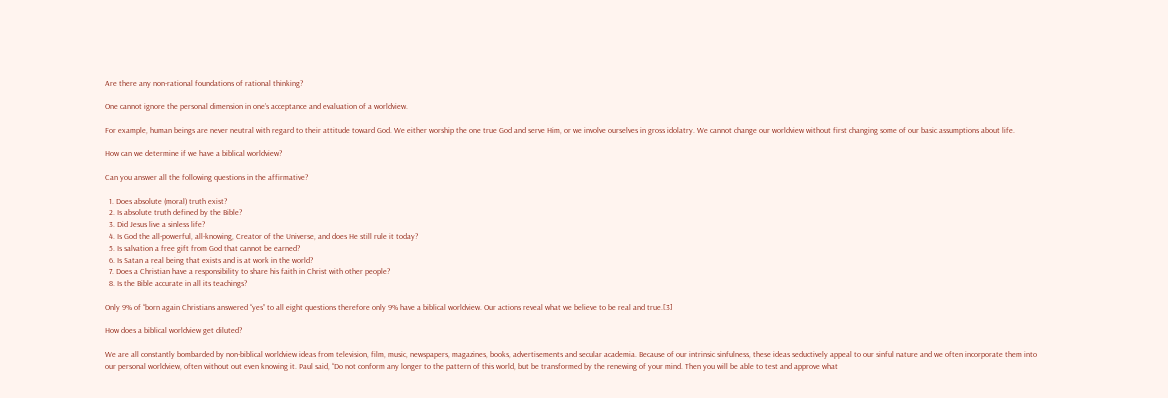Are there any non-rational foundations of rational thinking?

One cannot ignore the personal dimension in one’s acceptance and evaluation of a worldview.

For example, human beings are never neutral with regard to their attitude toward God. We either worship the one true God and serve Him, or we involve ourselves in gross idolatry. We cannot change our worldview without first changing some of our basic assumptions about life.

How can we determine if we have a biblical worldview?

Can you answer all the following questions in the affirmative?

  1. Does absolute (moral) truth exist?
  2. Is absolute truth defined by the Bible?
  3. Did Jesus live a sinless life?
  4. Is God the all-powerful, all-knowing, Creator of the Universe, and does He still rule it today?
  5. Is salvation a free gift from God that cannot be earned?
  6. Is Satan a real being that exists and is at work in the world?
  7. Does a Christian have a responsibility to share his faith in Christ with other people?
  8. Is the Bible accurate in all its teachings?

Only 9% of “born again Christians answered “yes” to all eight questions therefore only 9% have a biblical worldview. Our actions reveal what we believe to be real and true.[3]

How does a biblical worldview get diluted?

We are all constantly bombarded by non-biblical worldview ideas from television, film, music, newspapers, magazines, books, advertisements and secular academia. Because of our intrinsic sinfulness, these ideas seductively appeal to our sinful nature and we often incorporate them into our personal worldview, often without out even knowing it. Paul said, “Do not conform any longer to the pattern of this world, but be transformed by the renewing of your mind. Then you will be able to test and approve what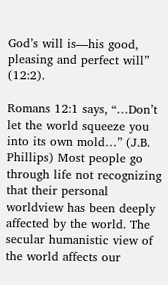God’s will is—his good, pleasing and perfect will” (12:2).

Romans 12:1 says, “…Don’t let the world squeeze you into its own mold…” (J.B. Phillips) Most people go through life not recognizing that their personal worldview has been deeply affected by the world. The secular humanistic view of the world affects our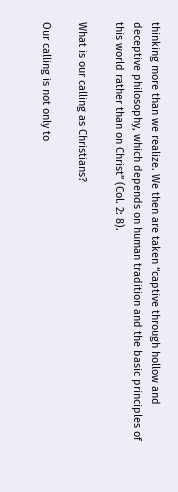thinking more than we realize. We then are taken “captive through hollow and deceptive philosophy, which depends on human tradition and the basic principles of this world rather than on Christ” (Col. 2: 8).

What is our calling as Christians?

Our calling is not only to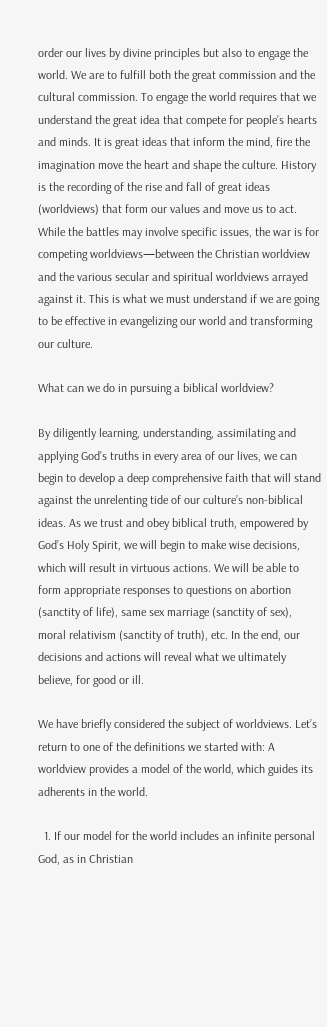order our lives by divine principles but also to engage the world. We are to fulfill both the great commission and the cultural commission. To engage the world requires that we understand the great idea that compete for people’s hearts and minds. It is great ideas that inform the mind, fire the imagination move the heart and shape the culture. History is the recording of the rise and fall of great ideas (worldviews) that form our values and move us to act. While the battles may involve specific issues, the war is for competing worldviews—between the Christian worldview and the various secular and spiritual worldviews arrayed against it. This is what we must understand if we are going to be effective in evangelizing our world and transforming our culture.

What can we do in pursuing a biblical worldview?

By diligently learning, understanding, assimilating and applying God’s truths in every area of our lives, we can begin to develop a deep comprehensive faith that will stand against the unrelenting tide of our culture’s non-biblical ideas. As we trust and obey biblical truth, empowered by God’s Holy Spirit, we will begin to make wise decisions, which will result in virtuous actions. We will be able to form appropriate responses to questions on abortion (sanctity of life), same sex marriage (sanctity of sex), moral relativism (sanctity of truth), etc. In the end, our decisions and actions will reveal what we ultimately believe, for good or ill.

We have briefly considered the subject of worldviews. Let’s return to one of the definitions we started with: A worldview provides a model of the world, which guides its adherents in the world.

  1. If our model for the world includes an infinite personal God, as in Christian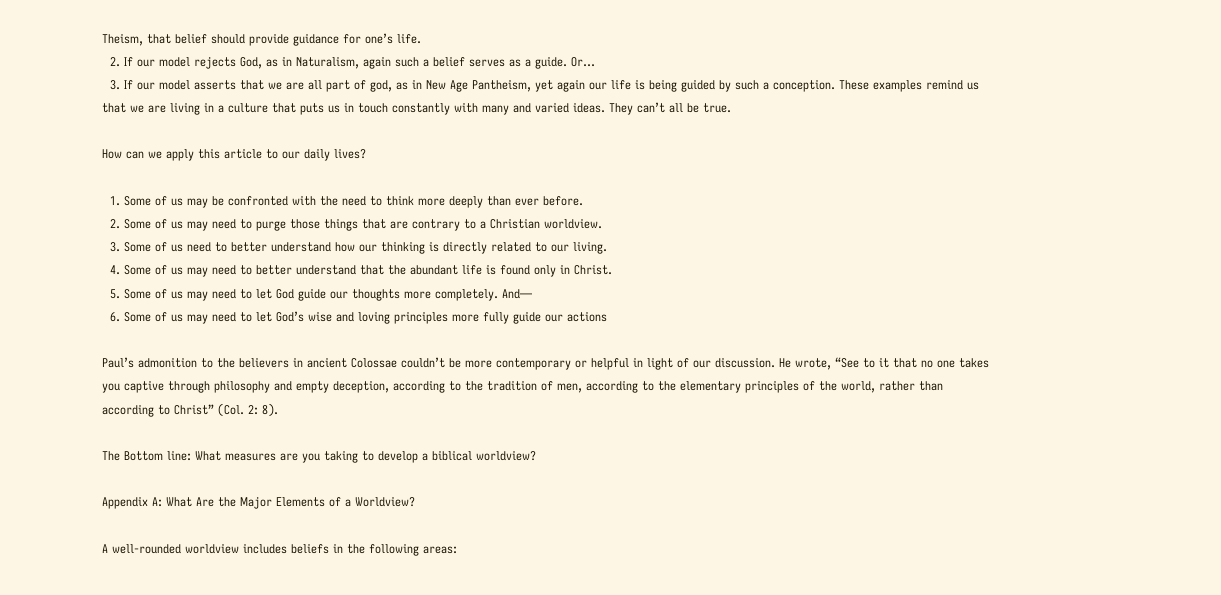Theism, that belief should provide guidance for one’s life.
  2. If our model rejects God, as in Naturalism, again such a belief serves as a guide. Or…
  3. If our model asserts that we are all part of god, as in New Age Pantheism, yet again our life is being guided by such a conception. These examples remind us that we are living in a culture that puts us in touch constantly with many and varied ideas. They can’t all be true.

How can we apply this article to our daily lives?

  1. Some of us may be confronted with the need to think more deeply than ever before.
  2. Some of us may need to purge those things that are contrary to a Christian worldview.
  3. Some of us need to better understand how our thinking is directly related to our living.
  4. Some of us may need to better understand that the abundant life is found only in Christ.
  5. Some of us may need to let God guide our thoughts more completely. And—
  6. Some of us may need to let God’s wise and loving principles more fully guide our actions

Paul’s admonition to the believers in ancient Colossae couldn’t be more contemporary or helpful in light of our discussion. He wrote, “See to it that no one takes you captive through philosophy and empty deception, according to the tradition of men, according to the elementary principles of the world, rather than according to Christ” (Col. 2: 8).

The Bottom line: What measures are you taking to develop a biblical worldview?

Appendix A: What Are the Major Elements of a Worldview?

A well-rounded worldview includes beliefs in the following areas: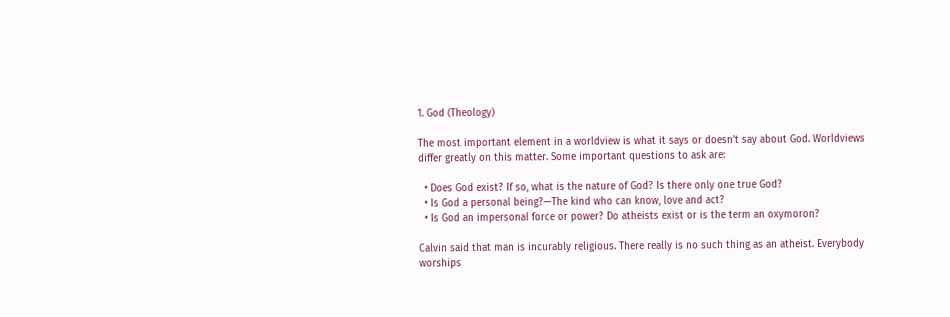1. God (Theology)

The most important element in a worldview is what it says or doesn’t say about God. Worldviews differ greatly on this matter. Some important questions to ask are:

  • Does God exist? If so, what is the nature of God? Is there only one true God?
  • Is God a personal being?—The kind who can know, love and act?
  • Is God an impersonal force or power? Do atheists exist or is the term an oxymoron?

Calvin said that man is incurably religious. There really is no such thing as an atheist. Everybody worships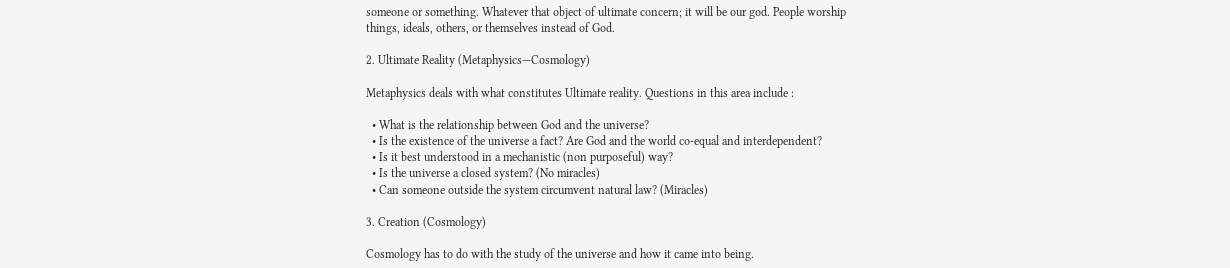someone or something. Whatever that object of ultimate concern; it will be our god. People worship things, ideals, others, or themselves instead of God.

2. Ultimate Reality (Metaphysics—Cosmology)

Metaphysics deals with what constitutes Ultimate reality. Questions in this area include :

  • What is the relationship between God and the universe?
  • Is the existence of the universe a fact? Are God and the world co-equal and interdependent?
  • Is it best understood in a mechanistic (non purposeful) way?
  • Is the universe a closed system? (No miracles)
  • Can someone outside the system circumvent natural law? (Miracles)

3. Creation (Cosmology)

Cosmology has to do with the study of the universe and how it came into being.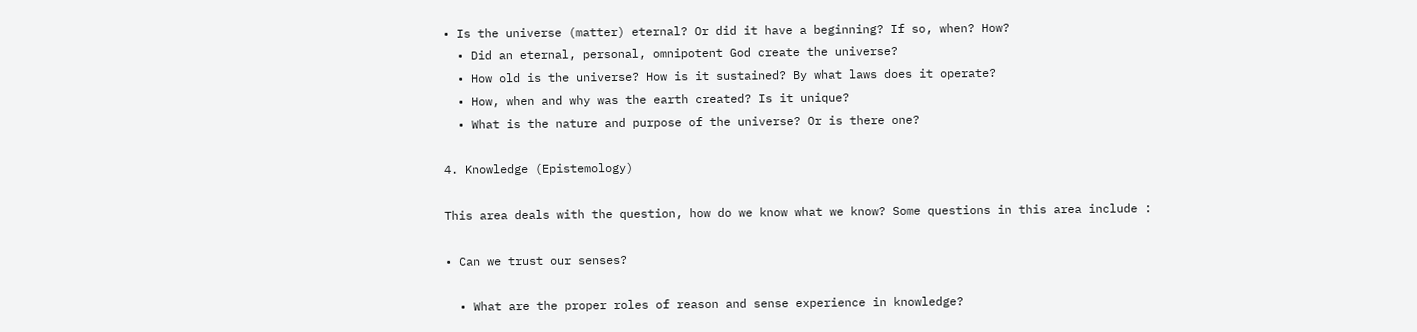• Is the universe (matter) eternal? Or did it have a beginning? If so, when? How?
  • Did an eternal, personal, omnipotent God create the universe?
  • How old is the universe? How is it sustained? By what laws does it operate?
  • How, when and why was the earth created? Is it unique?
  • What is the nature and purpose of the universe? Or is there one?

4. Knowledge (Epistemology)

This area deals with the question, how do we know what we know? Some questions in this area include :

• Can we trust our senses?

  • What are the proper roles of reason and sense experience in knowledge?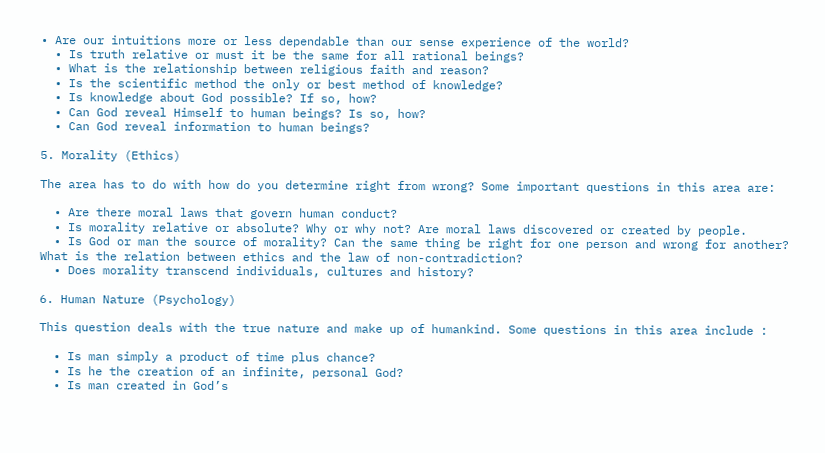• Are our intuitions more or less dependable than our sense experience of the world?
  • Is truth relative or must it be the same for all rational beings?
  • What is the relationship between religious faith and reason?
  • Is the scientific method the only or best method of knowledge?
  • Is knowledge about God possible? If so, how?
  • Can God reveal Himself to human beings? Is so, how?
  • Can God reveal information to human beings?

5. Morality (Ethics)

The area has to do with how do you determine right from wrong? Some important questions in this area are:

  • Are there moral laws that govern human conduct?
  • Is morality relative or absolute? Why or why not? Are moral laws discovered or created by people.
  • Is God or man the source of morality? Can the same thing be right for one person and wrong for another? What is the relation between ethics and the law of non-contradiction?
  • Does morality transcend individuals, cultures and history?

6. Human Nature (Psychology)

This question deals with the true nature and make up of humankind. Some questions in this area include :

  • Is man simply a product of time plus chance?
  • Is he the creation of an infinite, personal God?
  • Is man created in God’s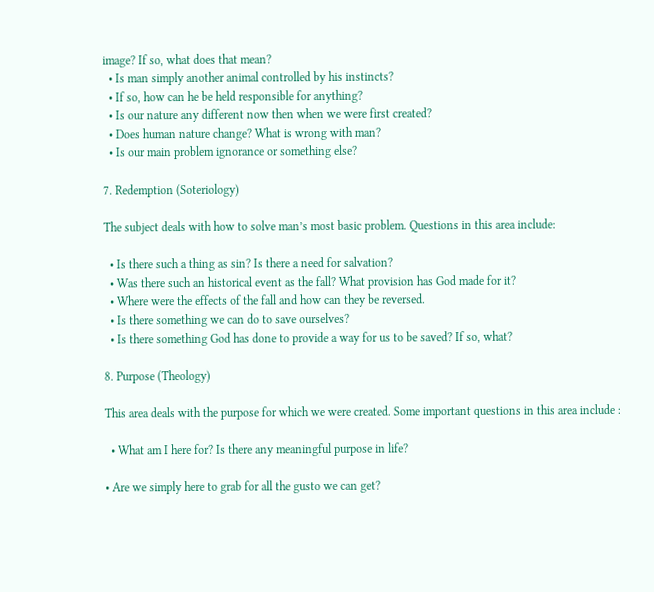image? If so, what does that mean?
  • Is man simply another animal controlled by his instincts?
  • If so, how can he be held responsible for anything?
  • Is our nature any different now then when we were first created?
  • Does human nature change? What is wrong with man?
  • Is our main problem ignorance or something else?

7. Redemption (Soteriology)

The subject deals with how to solve man’s most basic problem. Questions in this area include:

  • Is there such a thing as sin? Is there a need for salvation?
  • Was there such an historical event as the fall? What provision has God made for it?
  • Where were the effects of the fall and how can they be reversed.
  • Is there something we can do to save ourselves?
  • Is there something God has done to provide a way for us to be saved? If so, what?

8. Purpose (Theology)

This area deals with the purpose for which we were created. Some important questions in this area include :

  • What am I here for? Is there any meaningful purpose in life?

• Are we simply here to grab for all the gusto we can get?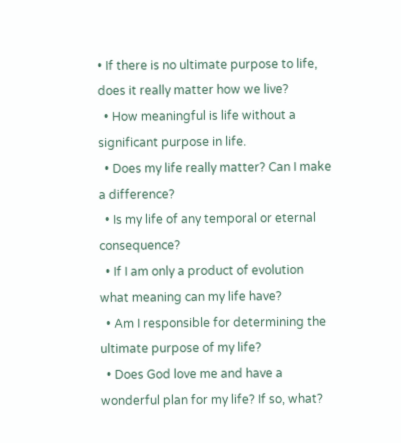• If there is no ultimate purpose to life, does it really matter how we live?
  • How meaningful is life without a significant purpose in life.
  • Does my life really matter? Can I make a difference?
  • Is my life of any temporal or eternal consequence?
  • If I am only a product of evolution what meaning can my life have?
  • Am I responsible for determining the ultimate purpose of my life?
  • Does God love me and have a wonderful plan for my life? If so, what?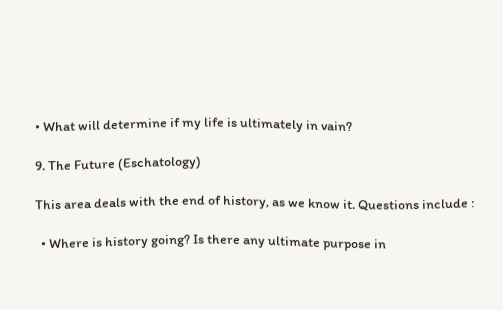• What will determine if my life is ultimately in vain?

9. The Future (Eschatology)

This area deals with the end of history, as we know it. Questions include :

  • Where is history going? Is there any ultimate purpose in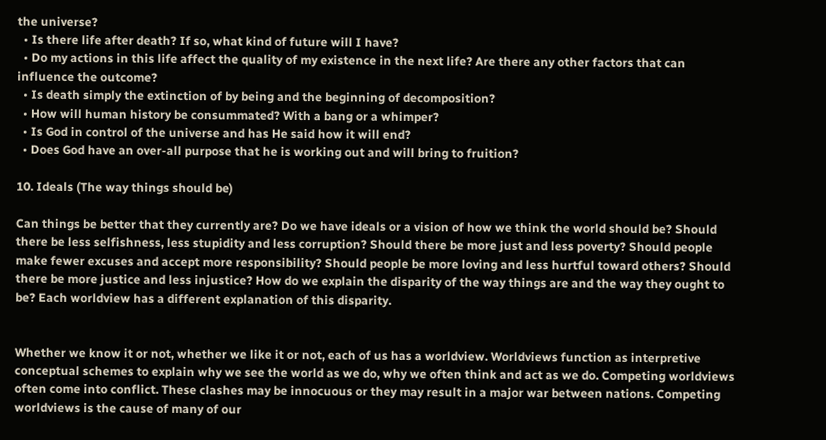the universe?
  • Is there life after death? If so, what kind of future will I have?
  • Do my actions in this life affect the quality of my existence in the next life? Are there any other factors that can influence the outcome?
  • Is death simply the extinction of by being and the beginning of decomposition?
  • How will human history be consummated? With a bang or a whimper?
  • Is God in control of the universe and has He said how it will end?
  • Does God have an over-all purpose that he is working out and will bring to fruition?

10. Ideals (The way things should be)

Can things be better that they currently are? Do we have ideals or a vision of how we think the world should be? Should there be less selfishness, less stupidity and less corruption? Should there be more just and less poverty? Should people make fewer excuses and accept more responsibility? Should people be more loving and less hurtful toward others? Should there be more justice and less injustice? How do we explain the disparity of the way things are and the way they ought to be? Each worldview has a different explanation of this disparity.


Whether we know it or not, whether we like it or not, each of us has a worldview. Worldviews function as interpretive conceptual schemes to explain why we see the world as we do, why we often think and act as we do. Competing worldviews often come into conflict. These clashes may be innocuous or they may result in a major war between nations. Competing worldviews is the cause of many of our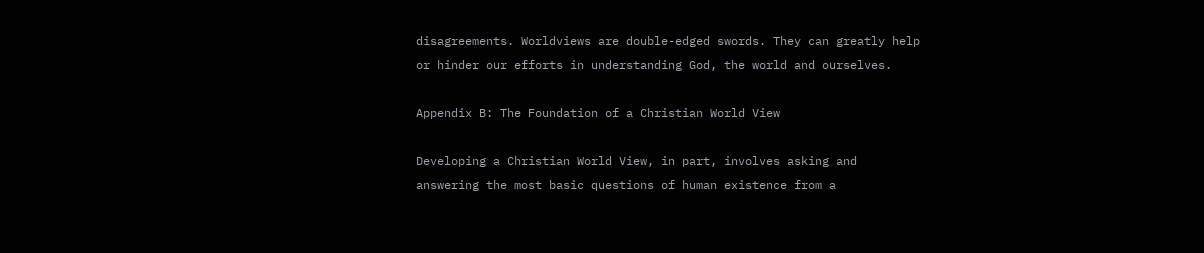disagreements. Worldviews are double-edged swords. They can greatly help or hinder our efforts in understanding God, the world and ourselves.

Appendix B: The Foundation of a Christian World View

Developing a Christian World View, in part, involves asking and answering the most basic questions of human existence from a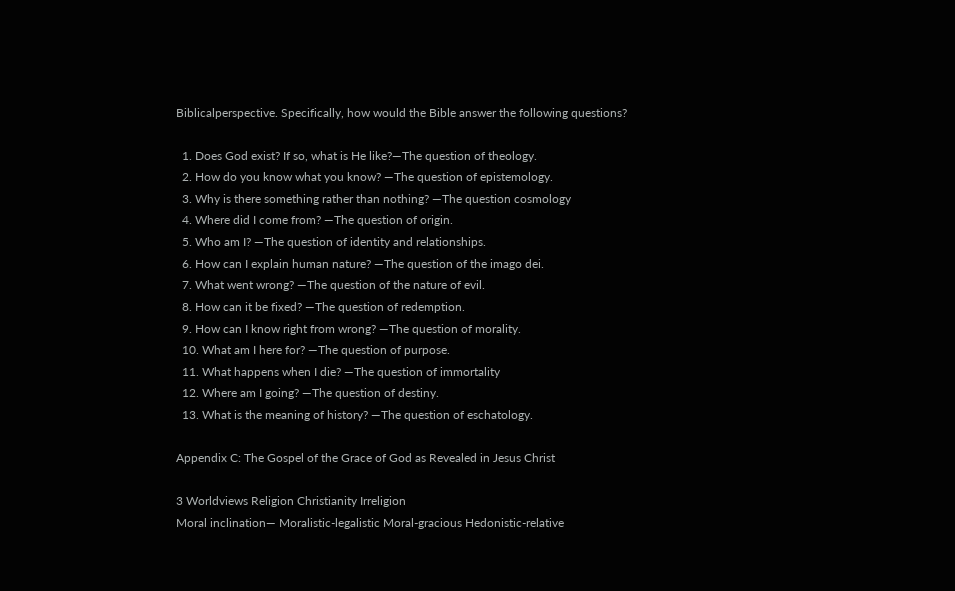Biblicalperspective. Specifically, how would the Bible answer the following questions?

  1. Does God exist? If so, what is He like?—The question of theology.
  2. How do you know what you know? —The question of epistemology.
  3. Why is there something rather than nothing? —The question cosmology
  4. Where did I come from? —The question of origin.
  5. Who am I? —The question of identity and relationships.
  6. How can I explain human nature? —The question of the imago dei.
  7. What went wrong? —The question of the nature of evil.
  8. How can it be fixed? —The question of redemption.
  9. How can I know right from wrong? —The question of morality.
  10. What am I here for? —The question of purpose.
  11. What happens when I die? —The question of immortality
  12. Where am I going? —The question of destiny.
  13. What is the meaning of history? —The question of eschatology.

Appendix C: The Gospel of the Grace of God as Revealed in Jesus Christ

3 Worldviews Religion Christianity Irreligion
Moral inclination— Moralistic-legalistic Moral-gracious Hedonistic-relative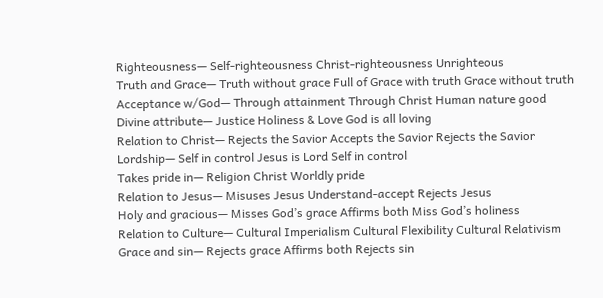Righteousness— Self-righteousness Christ-righteousness Unrighteous
Truth and Grace— Truth without grace Full of Grace with truth Grace without truth
Acceptance w/God— Through attainment Through Christ Human nature good
Divine attribute— Justice Holiness & Love God is all loving
Relation to Christ— Rejects the Savior Accepts the Savior Rejects the Savior
Lordship— Self in control Jesus is Lord Self in control
Takes pride in— Religion Christ Worldly pride
Relation to Jesus— Misuses Jesus Understand-accept Rejects Jesus
Holy and gracious— Misses God’s grace Affirms both Miss God’s holiness
Relation to Culture— Cultural Imperialism Cultural Flexibility Cultural Relativism
Grace and sin— Rejects grace Affirms both Rejects sin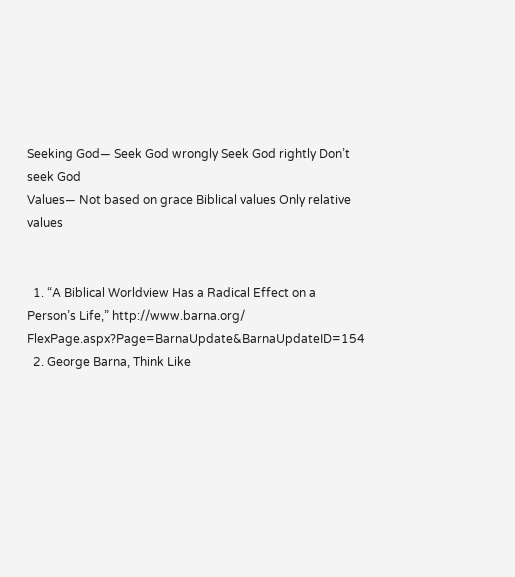Seeking God— Seek God wrongly Seek God rightly Don’t seek God
Values— Not based on grace Biblical values Only relative values


  1. “A Biblical Worldview Has a Radical Effect on a Person’s Life,” http://www.barna.org/ FlexPage.aspx?Page=BarnaUpdate&BarnaUpdateID=154
  2. George Barna, Think Like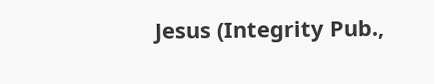Jesus (Integrity Pub.,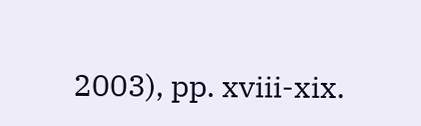2003), pp. xviii-xix.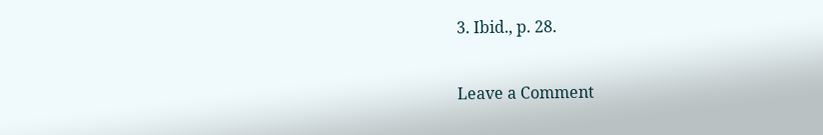3. Ibid., p. 28.

Leave a Comment